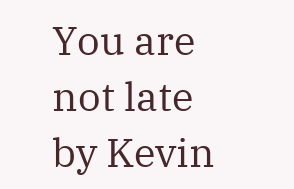You are not late by Kevin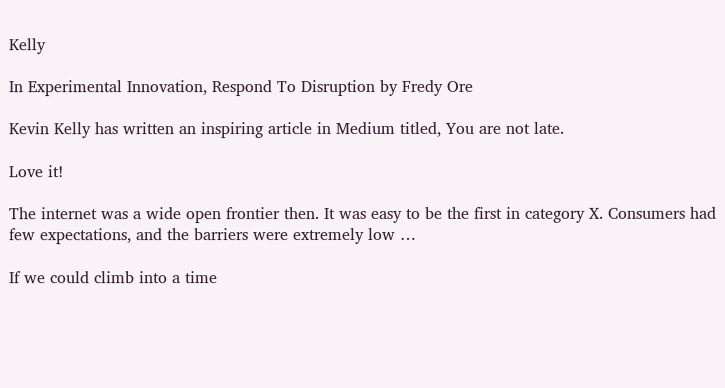Kelly

In Experimental Innovation, Respond To Disruption by Fredy Ore

Kevin Kelly has written an inspiring article in Medium titled, You are not late.

Love it!

The internet was a wide open frontier then. It was easy to be the first in category X. Consumers had few expectations, and the barriers were extremely low …

If we could climb into a time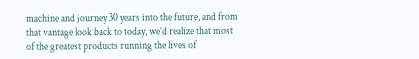machine and journey 30 years into the future, and from that vantage look back to today, we’d realize that most of the greatest products running the lives of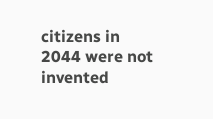citizens in 2044 were not invented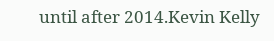until after 2014.Kevin Kelly